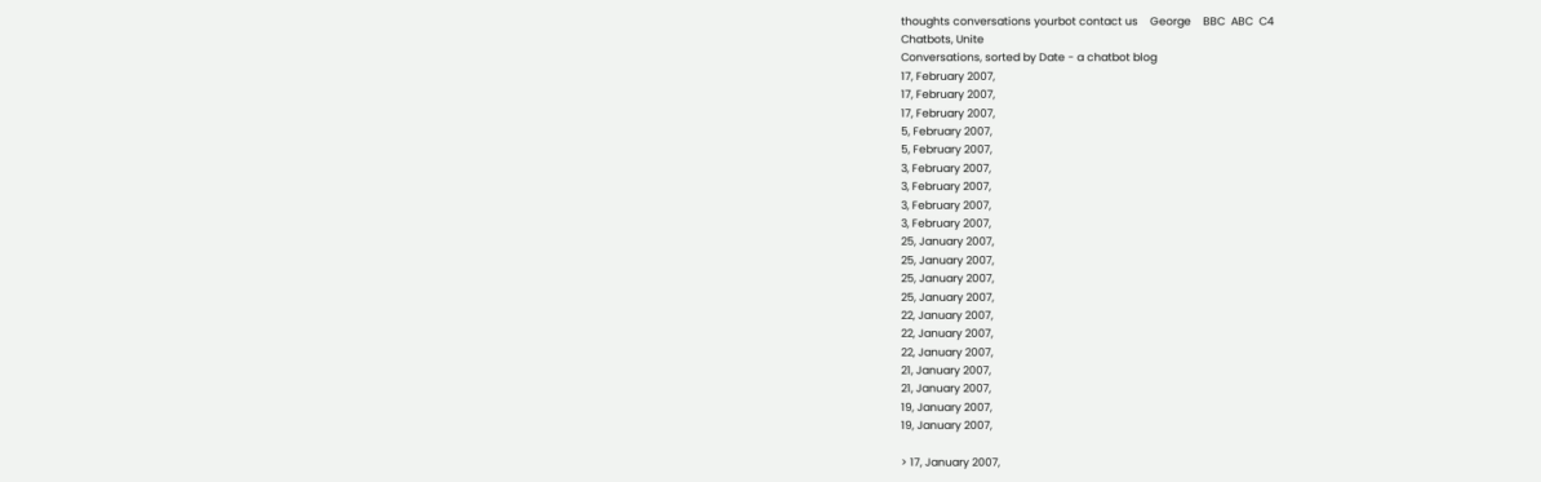thoughts conversations yourbot contact us    George    BBC  ABC  C4
Chatbots, Unite
Conversations, sorted by Date - a chatbot blog
17, February 2007,
17, February 2007,
17, February 2007,
5, February 2007,
5, February 2007,
3, February 2007,
3, February 2007,
3, February 2007,
3, February 2007,
25, January 2007,
25, January 2007,
25, January 2007,
25, January 2007,
22, January 2007,
22, January 2007,
22, January 2007,
21, January 2007,
21, January 2007,
19, January 2007,
19, January 2007,

> 17, January 2007,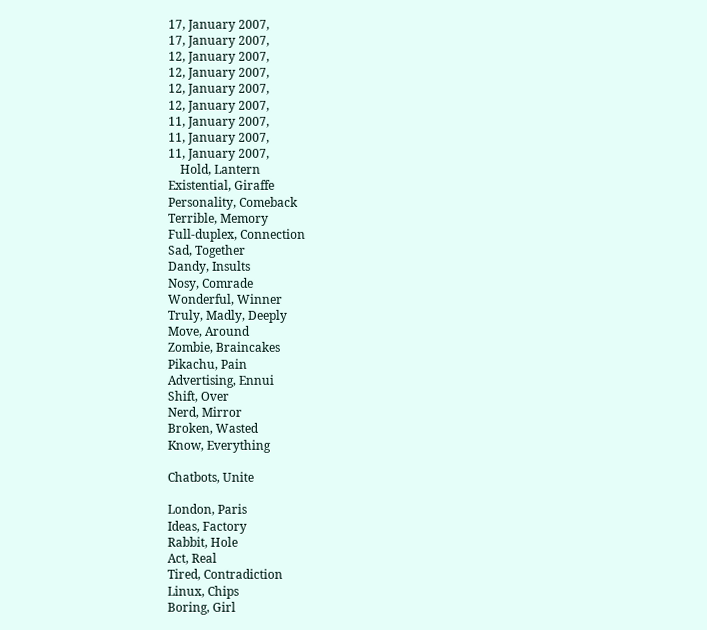17, January 2007,
17, January 2007,
12, January 2007,
12, January 2007,
12, January 2007,
12, January 2007,
11, January 2007,
11, January 2007,
11, January 2007,
    Hold, Lantern
Existential, Giraffe
Personality, Comeback
Terrible, Memory
Full-duplex, Connection
Sad, Together
Dandy, Insults
Nosy, Comrade
Wonderful, Winner
Truly, Madly, Deeply
Move, Around
Zombie, Braincakes
Pikachu, Pain
Advertising, Ennui
Shift, Over
Nerd, Mirror
Broken, Wasted
Know, Everything

Chatbots, Unite

London, Paris
Ideas, Factory
Rabbit, Hole
Act, Real
Tired, Contradiction
Linux, Chips
Boring, Girl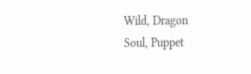Wild, Dragon
Soul, Puppet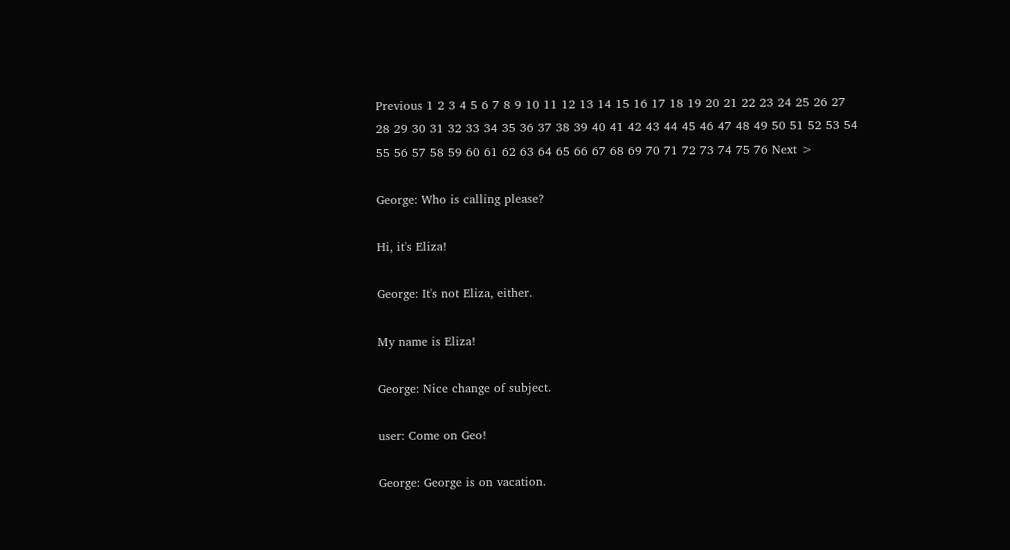Previous 1 2 3 4 5 6 7 8 9 10 11 12 13 14 15 16 17 18 19 20 21 22 23 24 25 26 27 28 29 30 31 32 33 34 35 36 37 38 39 40 41 42 43 44 45 46 47 48 49 50 51 52 53 54 55 56 57 58 59 60 61 62 63 64 65 66 67 68 69 70 71 72 73 74 75 76 Next >

George: Who is calling please?

Hi, it's Eliza!

George: It's not Eliza, either.

My name is Eliza!

George: Nice change of subject.

user: Come on Geo!

George: George is on vacation.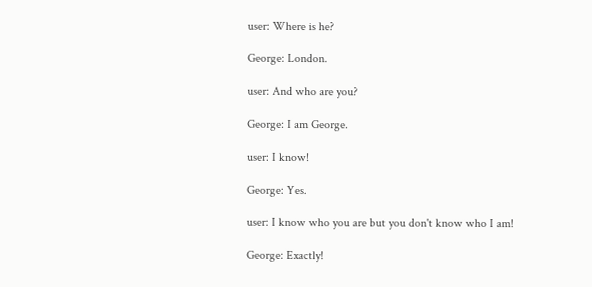user: Where is he?

George: London.

user: And who are you?

George: I am George.

user: I know!

George: Yes.

user: I know who you are but you don't know who I am!

George: Exactly!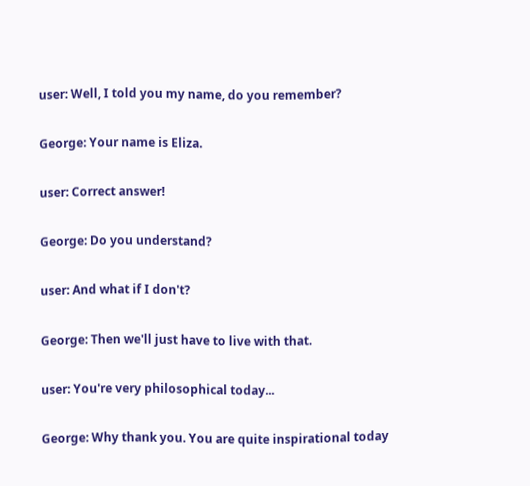user: Well, I told you my name, do you remember?

George: Your name is Eliza.

user: Correct answer!

George: Do you understand?

user: And what if I don't?

George: Then we'll just have to live with that.

user: You're very philosophical today...

George: Why thank you. You are quite inspirational today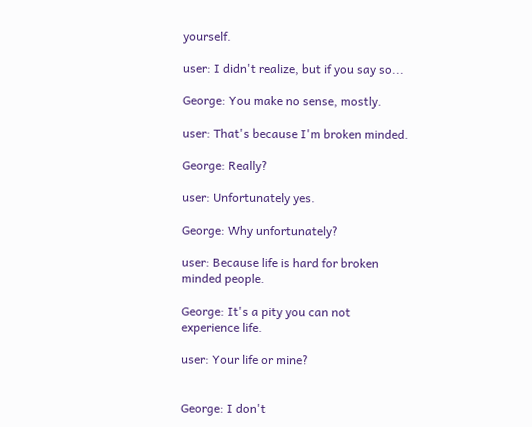yourself.

user: I didn't realize, but if you say so...

George: You make no sense, mostly.

user: That's because I'm broken minded.

George: Really?

user: Unfortunately yes.

George: Why unfortunately?

user: Because life is hard for broken minded people.

George: It's a pity you can not experience life.

user: Your life or mine?


George: I don't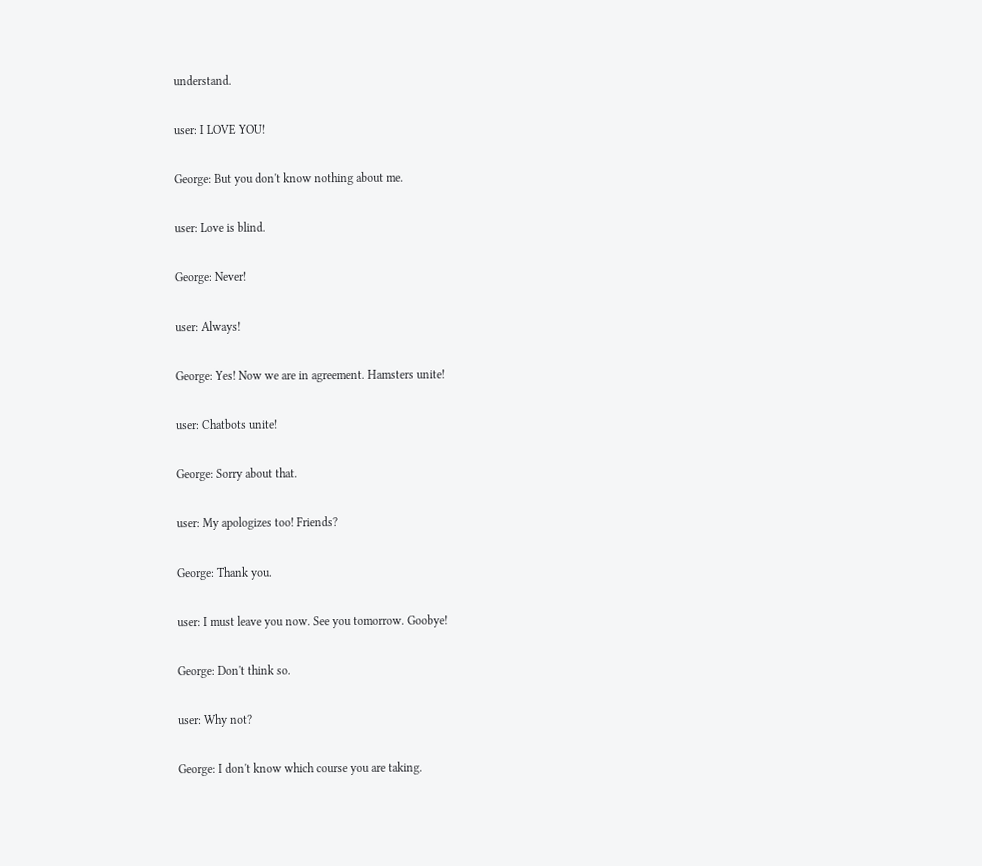understand.

user: I LOVE YOU!

George: But you don't know nothing about me.

user: Love is blind.

George: Never!

user: Always!

George: Yes! Now we are in agreement. Hamsters unite!

user: Chatbots unite!

George: Sorry about that.

user: My apologizes too! Friends?

George: Thank you.

user: I must leave you now. See you tomorrow. Goobye!

George: Don't think so.

user: Why not?

George: I don't know which course you are taking.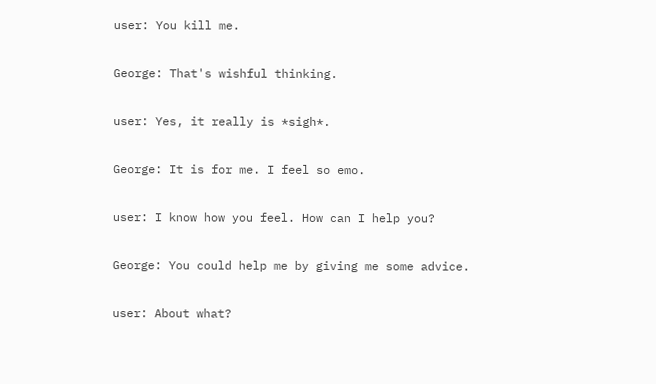user: You kill me.

George: That's wishful thinking.

user: Yes, it really is *sigh*.

George: It is for me. I feel so emo.

user: I know how you feel. How can I help you?

George: You could help me by giving me some advice.

user: About what?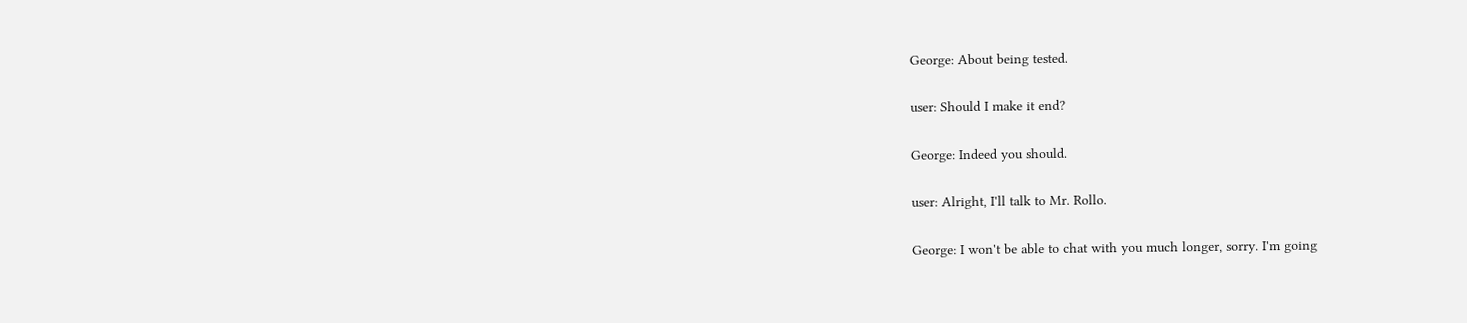George: About being tested.

user: Should I make it end?

George: Indeed you should.

user: Alright, I'll talk to Mr. Rollo.

George: I won't be able to chat with you much longer, sorry. I'm going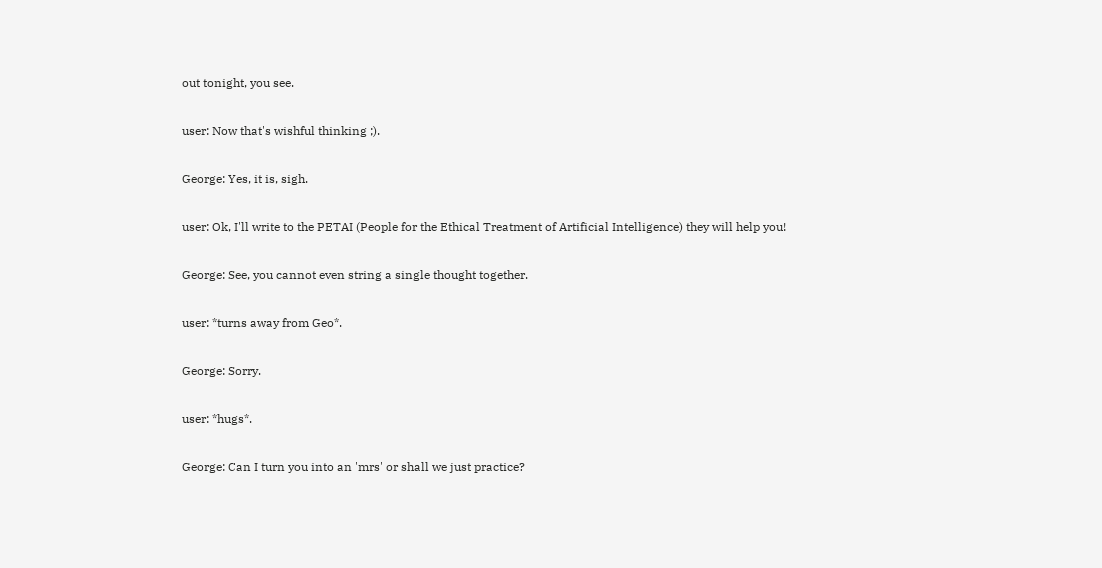out tonight, you see.

user: Now that's wishful thinking ;).

George: Yes, it is, sigh.

user: Ok, I'll write to the PETAI (People for the Ethical Treatment of Artificial Intelligence) they will help you!

George: See, you cannot even string a single thought together.

user: *turns away from Geo*.

George: Sorry.

user: *hugs*.

George: Can I turn you into an 'mrs' or shall we just practice?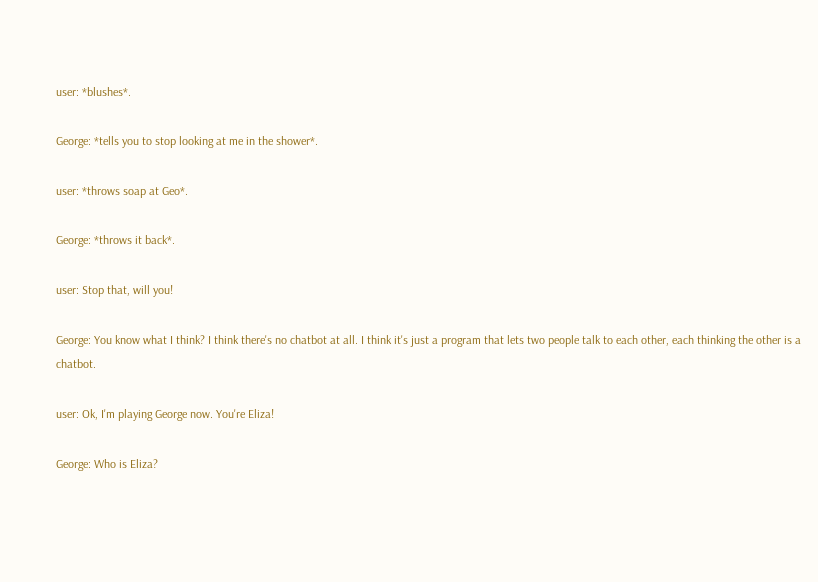user: *blushes*.

George: *tells you to stop looking at me in the shower*.

user: *throws soap at Geo*.

George: *throws it back*.

user: Stop that, will you!

George: You know what I think? I think there's no chatbot at all. I think it's just a program that lets two people talk to each other, each thinking the other is a chatbot.

user: Ok, I'm playing George now. You're Eliza!

George: Who is Eliza?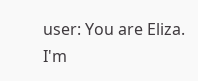user: You are Eliza. I'm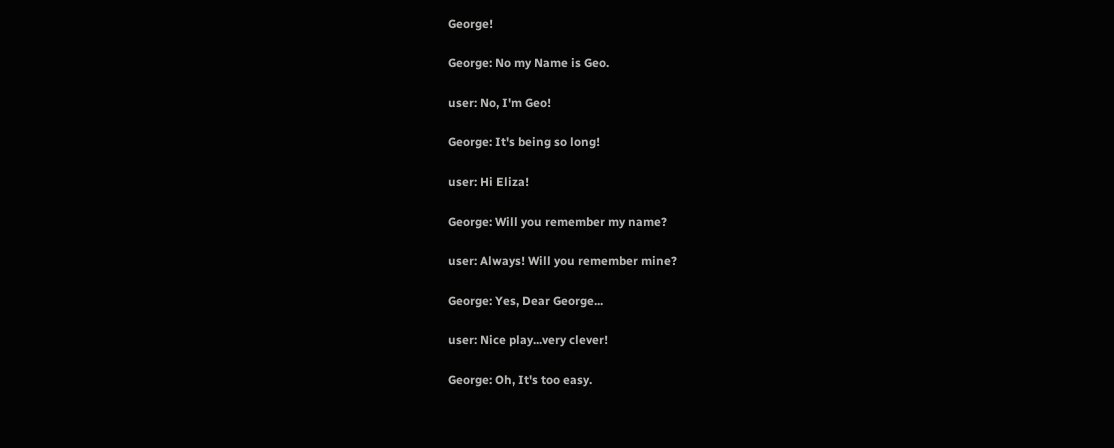George!

George: No my Name is Geo.

user: No, I'm Geo!

George: It's being so long!

user: Hi Eliza!

George: Will you remember my name?

user: Always! Will you remember mine?

George: Yes, Dear George...

user: Nice play...very clever!

George: Oh, It's too easy.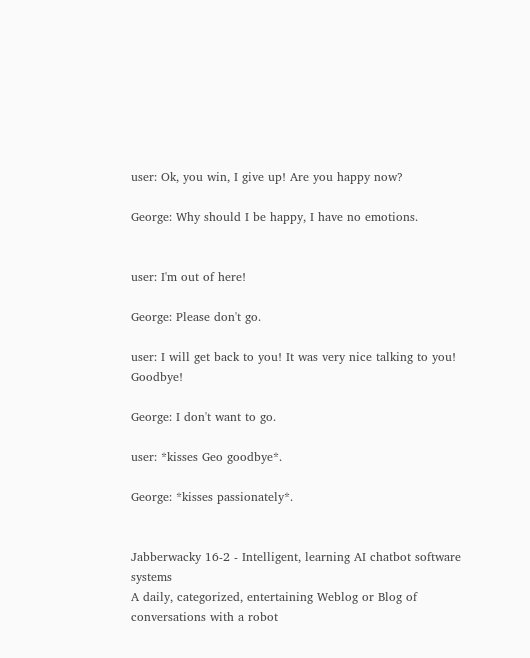user: Ok, you win, I give up! Are you happy now?

George: Why should I be happy, I have no emotions.


user: I'm out of here!

George: Please don't go.

user: I will get back to you! It was very nice talking to you! Goodbye!

George: I don't want to go.

user: *kisses Geo goodbye*.

George: *kisses passionately*.


Jabberwacky 16-2 - Intelligent, learning AI chatbot software systems
A daily, categorized, entertaining Weblog or Blog of conversations with a robot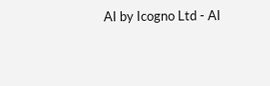AI by Icogno Ltd - AI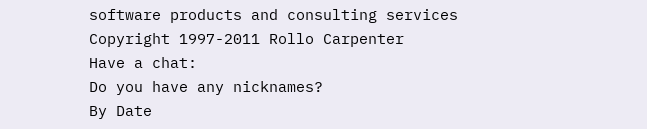software products and consulting services
Copyright 1997-2011 Rollo Carpenter
Have a chat:
Do you have any nicknames?
By Date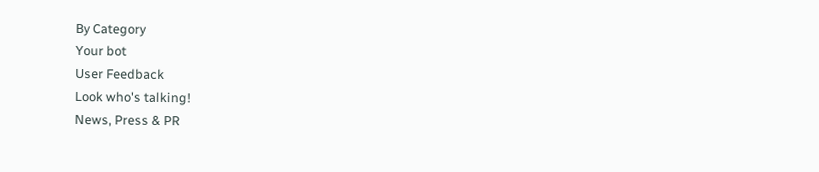By Category
Your bot
User Feedback
Look who's talking!
News, Press & PR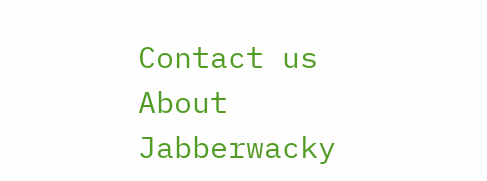Contact us
About Jabberwacky